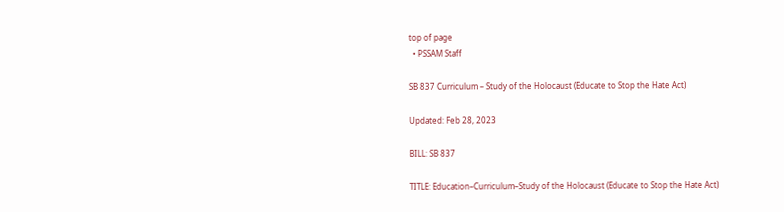top of page
  • PSSAM Staff

SB 837 Curriculum – Study of the Holocaust (Educate to Stop the Hate Act)

Updated: Feb 28, 2023

BILL: SB 837

TITLE: Education–Curriculum–Study of the Holocaust (Educate to Stop the Hate Act)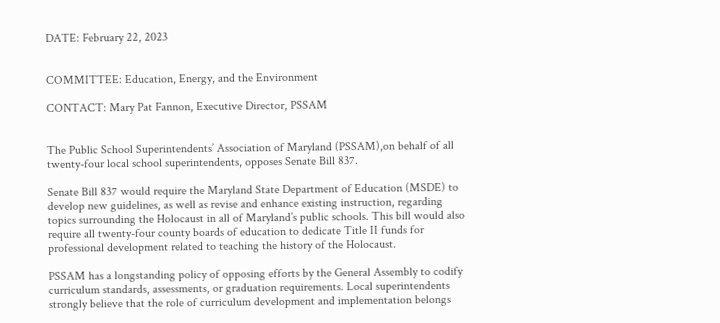DATE: February 22, 2023


COMMITTEE: Education, Energy, and the Environment

CONTACT: Mary Pat Fannon, Executive Director, PSSAM


The Public School Superintendents’ Association of Maryland (PSSAM),on behalf of all twenty-four local school superintendents, opposes Senate Bill 837.

Senate Bill 837 would require the Maryland State Department of Education (MSDE) to develop new guidelines, as well as revise and enhance existing instruction, regarding topics surrounding the Holocaust in all of Maryland’s public schools. This bill would also require all twenty-four county boards of education to dedicate Title II funds for professional development related to teaching the history of the Holocaust.

PSSAM has a longstanding policy of opposing efforts by the General Assembly to codify curriculum standards, assessments, or graduation requirements. Local superintendents strongly believe that the role of curriculum development and implementation belongs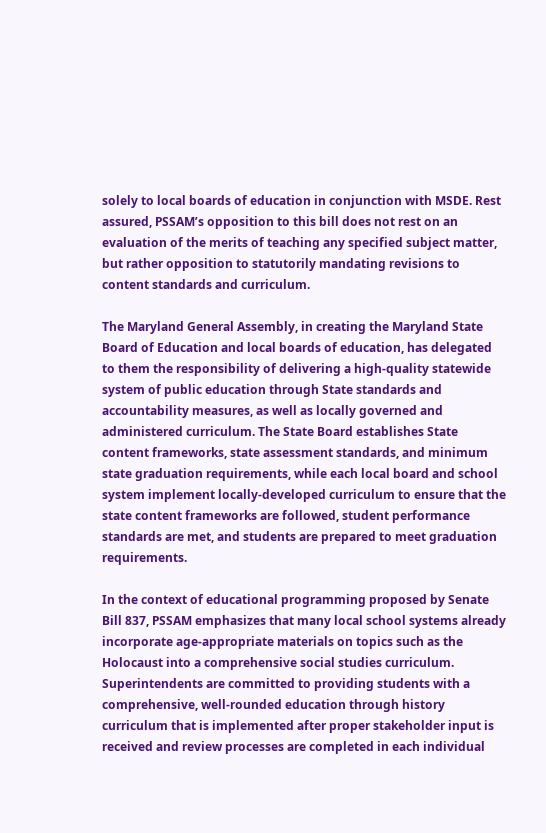solely to local boards of education in conjunction with MSDE. Rest assured, PSSAM’s opposition to this bill does not rest on an evaluation of the merits of teaching any specified subject matter, but rather opposition to statutorily mandating revisions to content standards and curriculum.

The Maryland General Assembly, in creating the Maryland State Board of Education and local boards of education, has delegated to them the responsibility of delivering a high-quality statewide system of public education through State standards and accountability measures, as well as locally governed and administered curriculum. The State Board establishes State content frameworks, state assessment standards, and minimum state graduation requirements, while each local board and school system implement locally-developed curriculum to ensure that the state content frameworks are followed, student performance standards are met, and students are prepared to meet graduation requirements.

In the context of educational programming proposed by Senate Bill 837, PSSAM emphasizes that many local school systems already incorporate age-appropriate materials on topics such as the Holocaust into a comprehensive social studies curriculum. Superintendents are committed to providing students with a comprehensive, well-rounded education through history curriculum that is implemented after proper stakeholder input is received and review processes are completed in each individual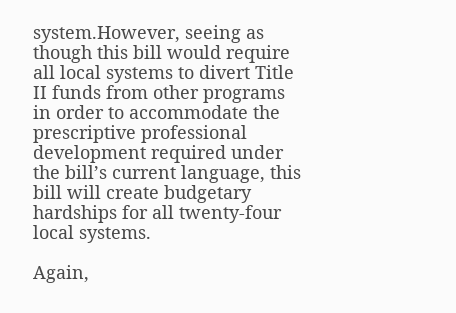system.However, seeing as though this bill would require all local systems to divert Title II funds from other programs in order to accommodate the prescriptive professional development required under the bill’s current language, this bill will create budgetary hardships for all twenty-four local systems.

Again,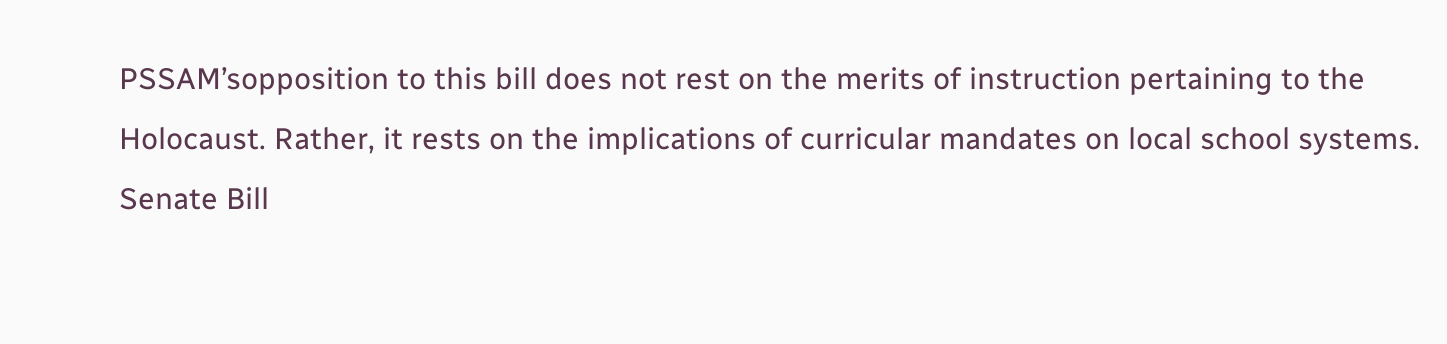PSSAM’sopposition to this bill does not rest on the merits of instruction pertaining to the Holocaust. Rather, it rests on the implications of curricular mandates on local school systems. Senate Bill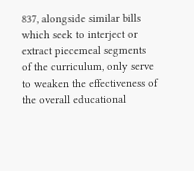837, alongside similar bills which seek to interject or extract piecemeal segments of the curriculum, only serve to weaken the effectiveness of the overall educational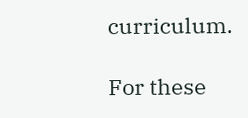curriculum.

For these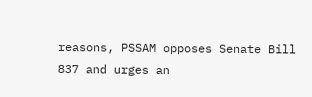reasons, PSSAM opposes Senate Bill 837 and urges an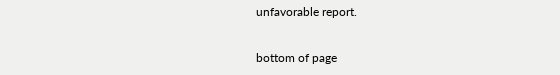unfavorable report.


bottom of page